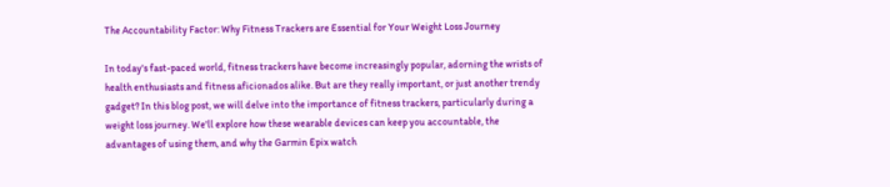The Accountability Factor: Why Fitness Trackers are Essential for Your Weight Loss Journey

In today's fast-paced world, fitness trackers have become increasingly popular, adorning the wrists of health enthusiasts and fitness aficionados alike. But are they really important, or just another trendy gadget? In this blog post, we will delve into the importance of fitness trackers, particularly during a weight loss journey. We'll explore how these wearable devices can keep you accountable, the advantages of using them, and why the Garmin Epix watch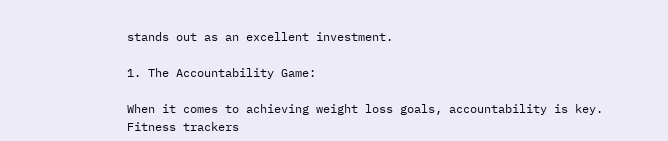stands out as an excellent investment.

1. The Accountability Game:

When it comes to achieving weight loss goals, accountability is key. Fitness trackers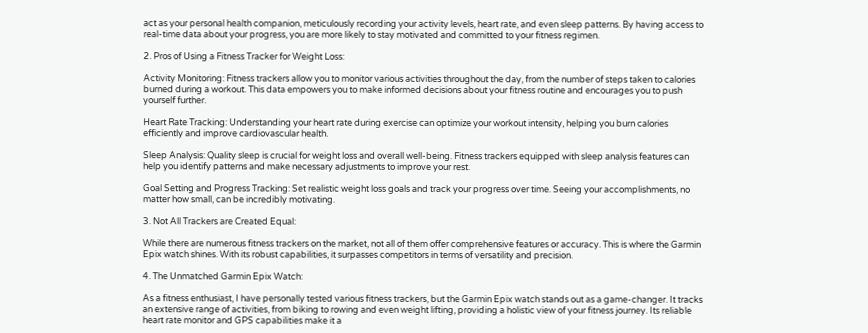act as your personal health companion, meticulously recording your activity levels, heart rate, and even sleep patterns. By having access to real-time data about your progress, you are more likely to stay motivated and committed to your fitness regimen.

2. Pros of Using a Fitness Tracker for Weight Loss:

Activity Monitoring: Fitness trackers allow you to monitor various activities throughout the day, from the number of steps taken to calories burned during a workout. This data empowers you to make informed decisions about your fitness routine and encourages you to push yourself further.

Heart Rate Tracking: Understanding your heart rate during exercise can optimize your workout intensity, helping you burn calories efficiently and improve cardiovascular health.

Sleep Analysis: Quality sleep is crucial for weight loss and overall well-being. Fitness trackers equipped with sleep analysis features can help you identify patterns and make necessary adjustments to improve your rest.

Goal Setting and Progress Tracking: Set realistic weight loss goals and track your progress over time. Seeing your accomplishments, no matter how small, can be incredibly motivating.

3. Not All Trackers are Created Equal:

While there are numerous fitness trackers on the market, not all of them offer comprehensive features or accuracy. This is where the Garmin Epix watch shines. With its robust capabilities, it surpasses competitors in terms of versatility and precision.

4. The Unmatched Garmin Epix Watch:

As a fitness enthusiast, I have personally tested various fitness trackers, but the Garmin Epix watch stands out as a game-changer. It tracks an extensive range of activities, from biking to rowing and even weight lifting, providing a holistic view of your fitness journey. Its reliable heart rate monitor and GPS capabilities make it a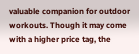valuable companion for outdoor workouts. Though it may come with a higher price tag, the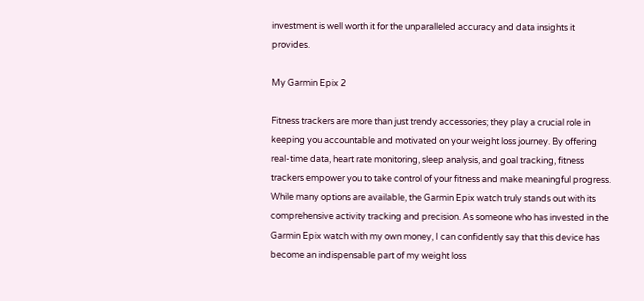investment is well worth it for the unparalleled accuracy and data insights it provides.

My Garmin Epix 2

Fitness trackers are more than just trendy accessories; they play a crucial role in keeping you accountable and motivated on your weight loss journey. By offering real-time data, heart rate monitoring, sleep analysis, and goal tracking, fitness trackers empower you to take control of your fitness and make meaningful progress. While many options are available, the Garmin Epix watch truly stands out with its comprehensive activity tracking and precision. As someone who has invested in the Garmin Epix watch with my own money, I can confidently say that this device has become an indispensable part of my weight loss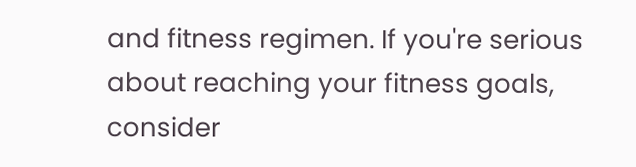and fitness regimen. If you're serious about reaching your fitness goals, consider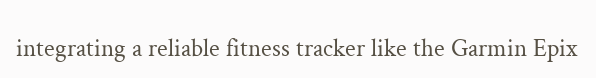integrating a reliable fitness tracker like the Garmin Epix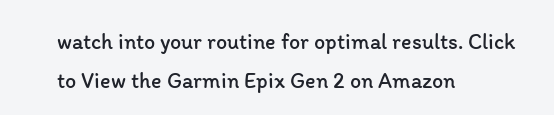watch into your routine for optimal results. Click to View the Garmin Epix Gen 2 on Amazon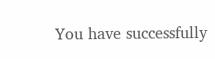You have successfully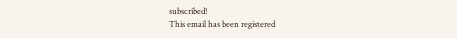subscribed!
This email has been registered